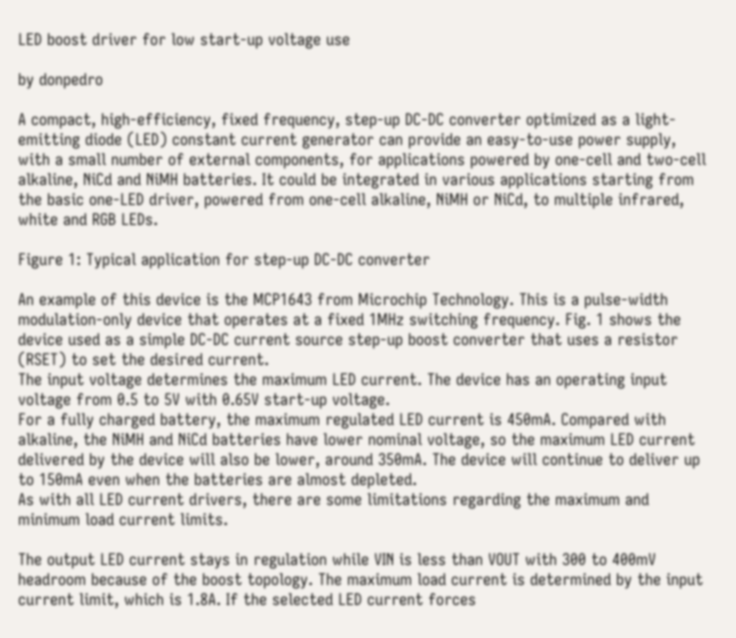LED boost driver for low start-up voltage use

by donpedro

A compact, high-efficiency, fixed frequency, step-up DC-DC converter optimized as a light-emitting diode (LED) constant current generator can provide an easy-to-use power supply, with a small number of external components, for applications powered by one-cell and two-cell alkaline, NiCd and NiMH batteries. It could be integrated in various applications starting from the basic one-LED driver, powered from one-cell alkaline, NiMH or NiCd, to multiple infrared, white and RGB LEDs.

Figure 1: Typical application for step-up DC-DC converter

An example of this device is the MCP1643 from Microchip Technology. This is a pulse-width modulation-only device that operates at a fixed 1MHz switching frequency. Fig. 1 shows the device used as a simple DC-DC current source step-up boost converter that uses a resistor (RSET) to set the desired current.
The input voltage determines the maximum LED current. The device has an operating input voltage from 0.5 to 5V with 0.65V start-up voltage.
For a fully charged battery, the maximum regulated LED current is 450mA. Compared with alkaline, the NiMH and NiCd batteries have lower nominal voltage, so the maximum LED current delivered by the device will also be lower, around 350mA. The device will continue to deliver up to 150mA even when the batteries are almost depleted.
As with all LED current drivers, there are some limitations regarding the maximum and minimum load current limits.

The output LED current stays in regulation while VIN is less than VOUT with 300 to 400mV headroom because of the boost topology. The maximum load current is determined by the input current limit, which is 1.8A. If the selected LED current forces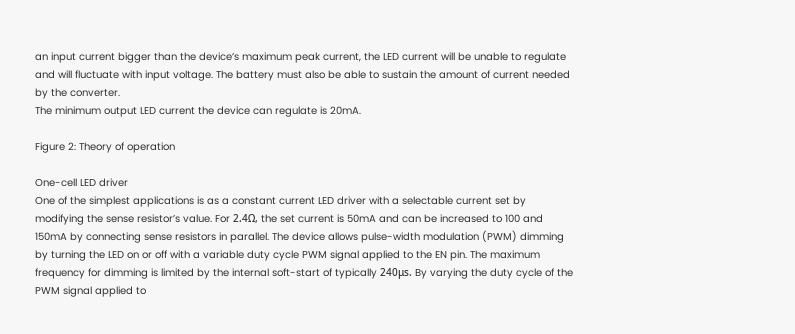an input current bigger than the device’s maximum peak current, the LED current will be unable to regulate and will fluctuate with input voltage. The battery must also be able to sustain the amount of current needed by the converter.
The minimum output LED current the device can regulate is 20mA.

Figure 2: Theory of operation

One-cell LED driver
One of the simplest applications is as a constant current LED driver with a selectable current set by modifying the sense resistor’s value. For 2.4Ω, the set current is 50mA and can be increased to 100 and 150mA by connecting sense resistors in parallel. The device allows pulse-width modulation (PWM) dimming by turning the LED on or off with a variable duty cycle PWM signal applied to the EN pin. The maximum frequency for dimming is limited by the internal soft-start of typically 240μs. By varying the duty cycle of the PWM signal applied to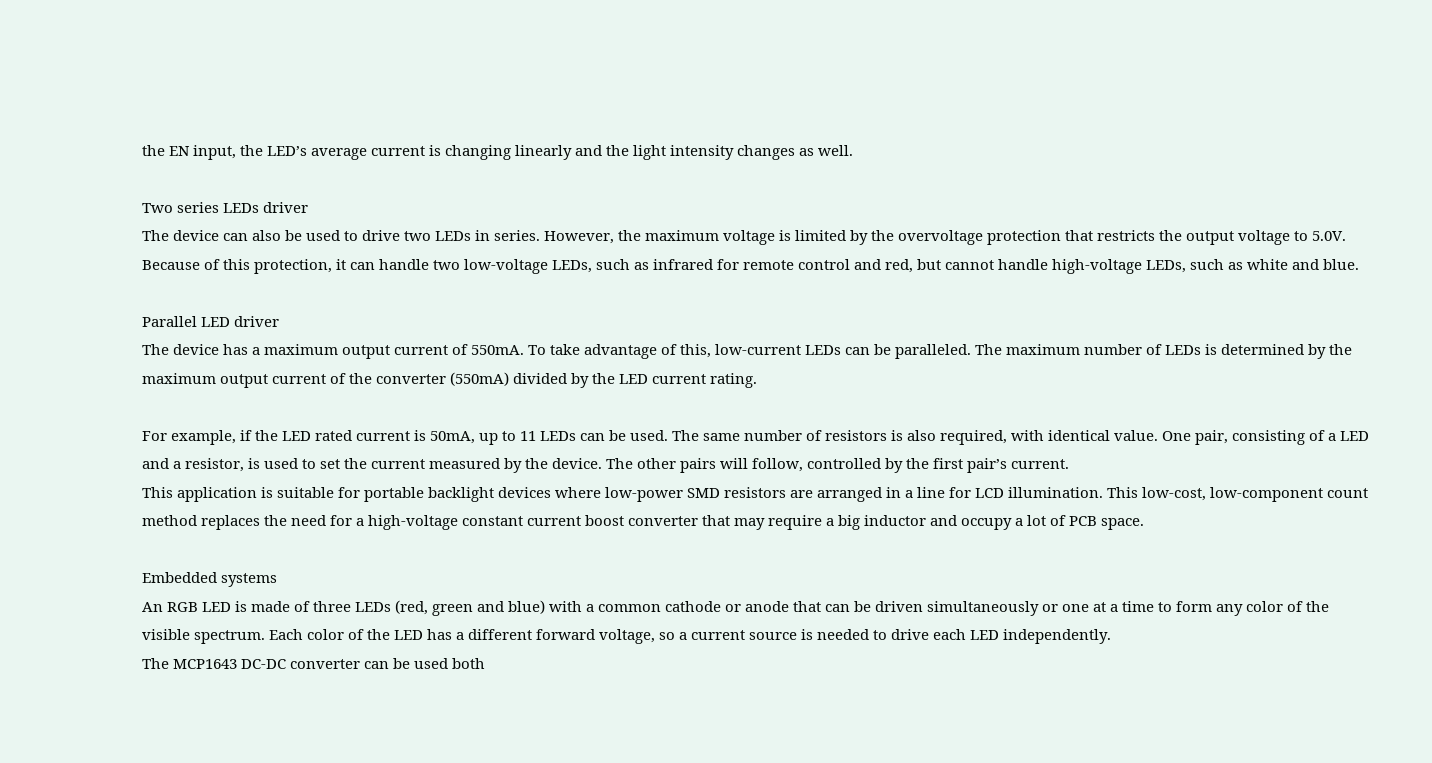the EN input, the LED’s average current is changing linearly and the light intensity changes as well.

Two series LEDs driver
The device can also be used to drive two LEDs in series. However, the maximum voltage is limited by the overvoltage protection that restricts the output voltage to 5.0V. Because of this protection, it can handle two low-voltage LEDs, such as infrared for remote control and red, but cannot handle high-voltage LEDs, such as white and blue.

Parallel LED driver
The device has a maximum output current of 550mA. To take advantage of this, low-current LEDs can be paralleled. The maximum number of LEDs is determined by the maximum output current of the converter (550mA) divided by the LED current rating.

For example, if the LED rated current is 50mA, up to 11 LEDs can be used. The same number of resistors is also required, with identical value. One pair, consisting of a LED and a resistor, is used to set the current measured by the device. The other pairs will follow, controlled by the first pair’s current.
This application is suitable for portable backlight devices where low-power SMD resistors are arranged in a line for LCD illumination. This low-cost, low-component count method replaces the need for a high-voltage constant current boost converter that may require a big inductor and occupy a lot of PCB space.

Embedded systems
An RGB LED is made of three LEDs (red, green and blue) with a common cathode or anode that can be driven simultaneously or one at a time to form any color of the visible spectrum. Each color of the LED has a different forward voltage, so a current source is needed to drive each LED independently.
The MCP1643 DC-DC converter can be used both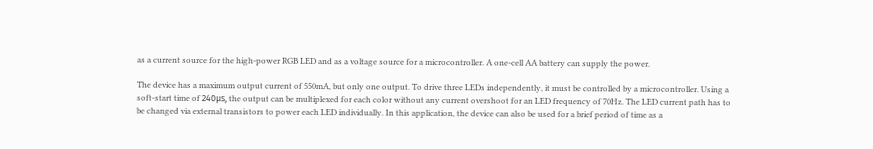as a current source for the high-power RGB LED and as a voltage source for a microcontroller. A one-cell AA battery can supply the power.

The device has a maximum output current of 550mA, but only one output. To drive three LEDs independently, it must be controlled by a microcontroller. Using a soft-start time of 240μs, the output can be multiplexed for each color without any current overshoot for an LED frequency of 70Hz. The LED current path has to be changed via external transistors to power each LED individually. In this application, the device can also be used for a brief period of time as a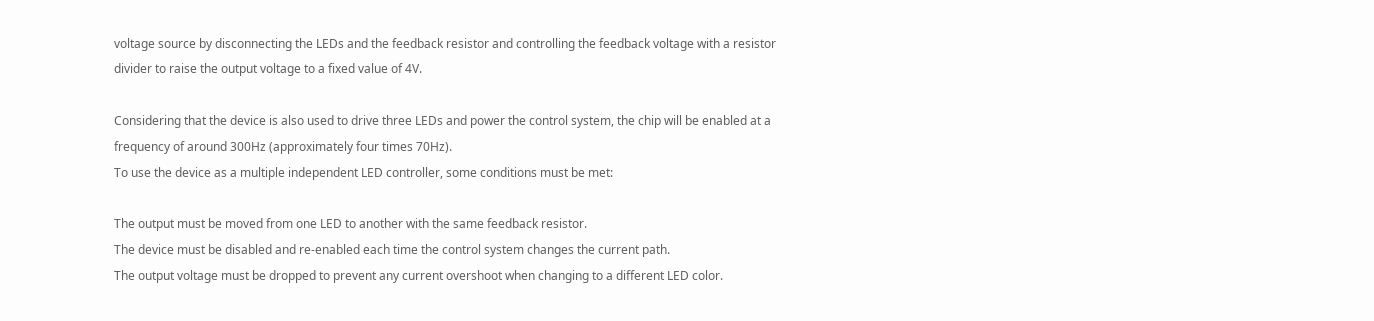voltage source by disconnecting the LEDs and the feedback resistor and controlling the feedback voltage with a resistor divider to raise the output voltage to a fixed value of 4V.

Considering that the device is also used to drive three LEDs and power the control system, the chip will be enabled at a frequency of around 300Hz (approximately four times 70Hz).
To use the device as a multiple independent LED controller, some conditions must be met:

The output must be moved from one LED to another with the same feedback resistor.
The device must be disabled and re-enabled each time the control system changes the current path.
The output voltage must be dropped to prevent any current overshoot when changing to a different LED color.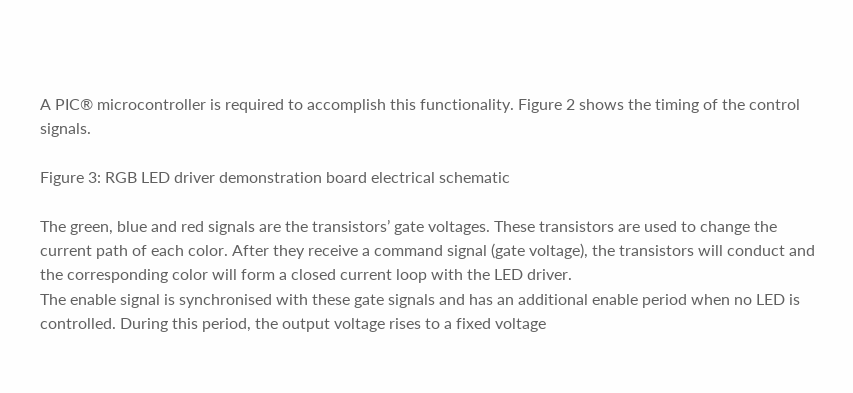A PIC® microcontroller is required to accomplish this functionality. Figure 2 shows the timing of the control signals.

Figure 3: RGB LED driver demonstration board electrical schematic

The green, blue and red signals are the transistors’ gate voltages. These transistors are used to change the current path of each color. After they receive a command signal (gate voltage), the transistors will conduct and the corresponding color will form a closed current loop with the LED driver.
The enable signal is synchronised with these gate signals and has an additional enable period when no LED is controlled. During this period, the output voltage rises to a fixed voltage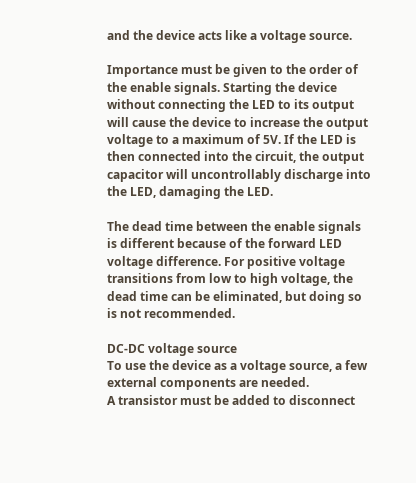and the device acts like a voltage source.

Importance must be given to the order of the enable signals. Starting the device without connecting the LED to its output will cause the device to increase the output voltage to a maximum of 5V. If the LED is then connected into the circuit, the output capacitor will uncontrollably discharge into the LED, damaging the LED.

The dead time between the enable signals is different because of the forward LED voltage difference. For positive voltage transitions from low to high voltage, the dead time can be eliminated, but doing so is not recommended.

DC-DC voltage source
To use the device as a voltage source, a few external components are needed.
A transistor must be added to disconnect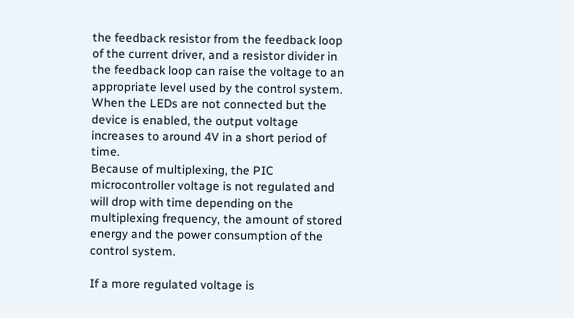the feedback resistor from the feedback loop of the current driver, and a resistor divider in the feedback loop can raise the voltage to an appropriate level used by the control system. When the LEDs are not connected but the device is enabled, the output voltage increases to around 4V in a short period of time.
Because of multiplexing, the PIC microcontroller voltage is not regulated and will drop with time depending on the multiplexing frequency, the amount of stored energy and the power consumption of the control system.

If a more regulated voltage is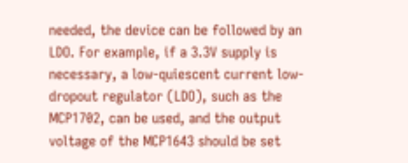needed, the device can be followed by an LDO. For example, if a 3.3V supply is necessary, a low-quiescent current low-dropout regulator (LDO), such as the MCP1702, can be used, and the output voltage of the MCP1643 should be set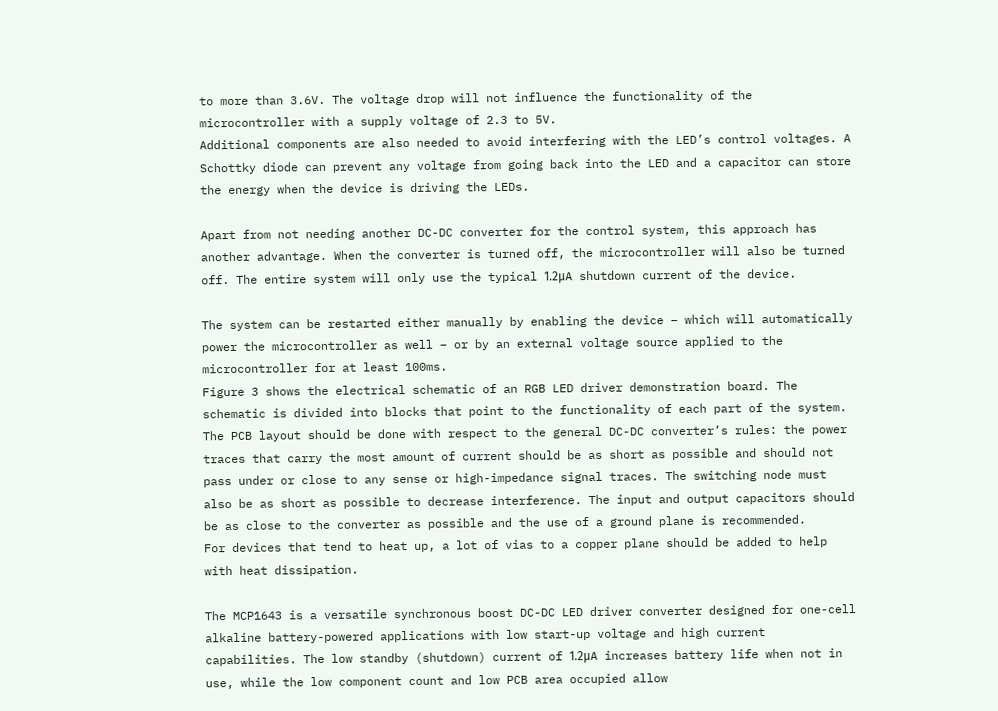to more than 3.6V. The voltage drop will not influence the functionality of the microcontroller with a supply voltage of 2.3 to 5V.
Additional components are also needed to avoid interfering with the LED’s control voltages. A Schottky diode can prevent any voltage from going back into the LED and a capacitor can store the energy when the device is driving the LEDs.

Apart from not needing another DC-DC converter for the control system, this approach has another advantage. When the converter is turned off, the microcontroller will also be turned off. The entire system will only use the typical 1.2μA shutdown current of the device.

The system can be restarted either manually by enabling the device – which will automatically power the microcontroller as well – or by an external voltage source applied to the microcontroller for at least 100ms.
Figure 3 shows the electrical schematic of an RGB LED driver demonstration board. The schematic is divided into blocks that point to the functionality of each part of the system.
The PCB layout should be done with respect to the general DC-DC converter’s rules: the power traces that carry the most amount of current should be as short as possible and should not pass under or close to any sense or high-impedance signal traces. The switching node must also be as short as possible to decrease interference. The input and output capacitors should be as close to the converter as possible and the use of a ground plane is recommended.
For devices that tend to heat up, a lot of vias to a copper plane should be added to help with heat dissipation.

The MCP1643 is a versatile synchronous boost DC-DC LED driver converter designed for one-cell alkaline battery-powered applications with low start-up voltage and high current capabilities. The low standby (shutdown) current of 1.2μA increases battery life when not in use, while the low component count and low PCB area occupied allow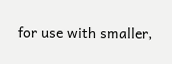for use with smaller,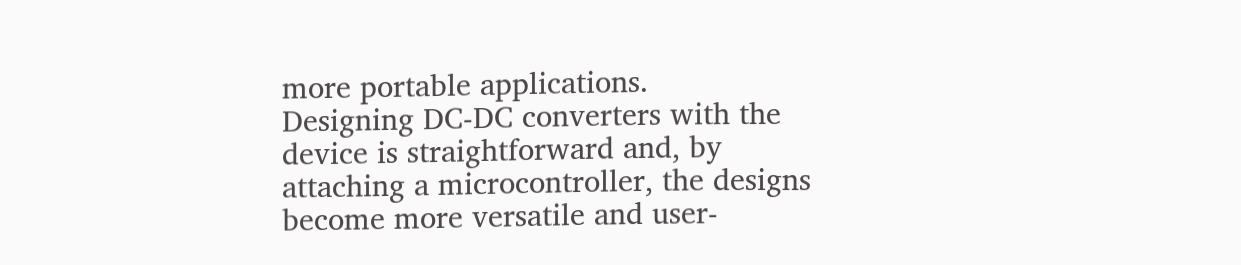more portable applications.
Designing DC-DC converters with the device is straightforward and, by attaching a microcontroller, the designs become more versatile and user-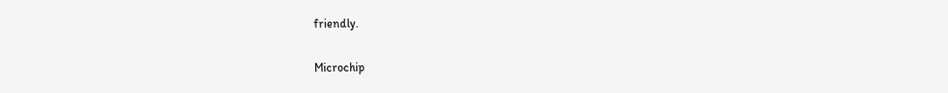friendly.

Microchip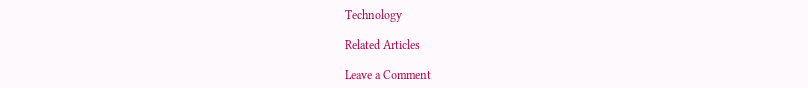Technology

Related Articles

Leave a Comment